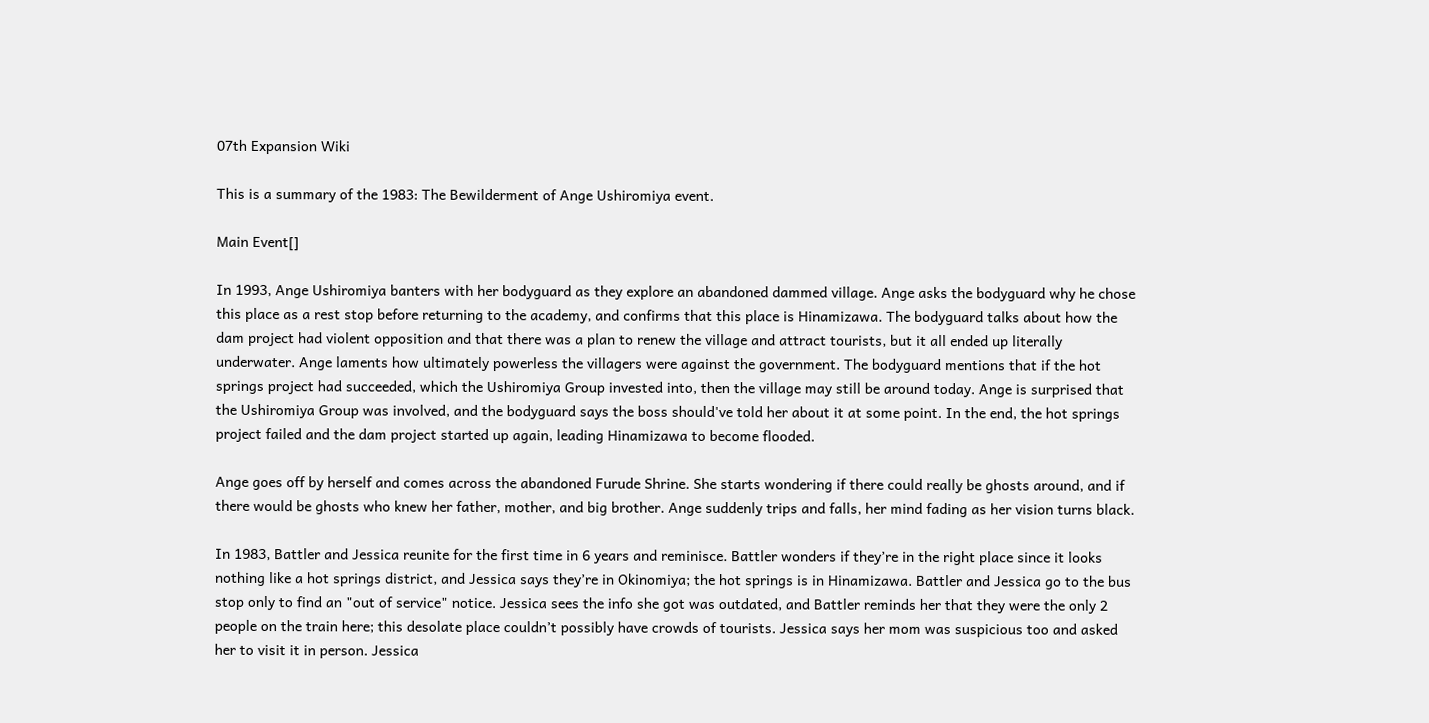07th Expansion Wiki

This is a summary of the 1983: The Bewilderment of Ange Ushiromiya event.

Main Event[]

In 1993, Ange Ushiromiya banters with her bodyguard as they explore an abandoned dammed village. Ange asks the bodyguard why he chose this place as a rest stop before returning to the academy, and confirms that this place is Hinamizawa. The bodyguard talks about how the dam project had violent opposition and that there was a plan to renew the village and attract tourists, but it all ended up literally underwater. Ange laments how ultimately powerless the villagers were against the government. The bodyguard mentions that if the hot springs project had succeeded, which the Ushiromiya Group invested into, then the village may still be around today. Ange is surprised that the Ushiromiya Group was involved, and the bodyguard says the boss should've told her about it at some point. In the end, the hot springs project failed and the dam project started up again, leading Hinamizawa to become flooded.

Ange goes off by herself and comes across the abandoned Furude Shrine. She starts wondering if there could really be ghosts around, and if there would be ghosts who knew her father, mother, and big brother. Ange suddenly trips and falls, her mind fading as her vision turns black.

In 1983, Battler and Jessica reunite for the first time in 6 years and reminisce. Battler wonders if they’re in the right place since it looks nothing like a hot springs district, and Jessica says they’re in Okinomiya; the hot springs is in Hinamizawa. Battler and Jessica go to the bus stop only to find an "out of service" notice. Jessica sees the info she got was outdated, and Battler reminds her that they were the only 2 people on the train here; this desolate place couldn’t possibly have crowds of tourists. Jessica says her mom was suspicious too and asked her to visit it in person. Jessica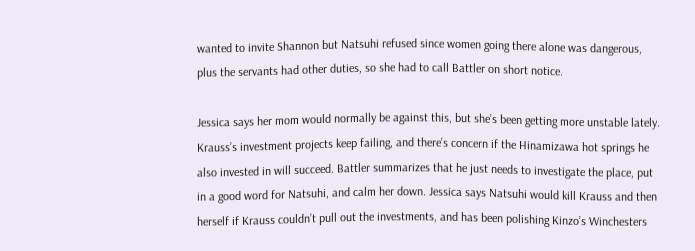wanted to invite Shannon but Natsuhi refused since women going there alone was dangerous, plus the servants had other duties, so she had to call Battler on short notice.

Jessica says her mom would normally be against this, but she’s been getting more unstable lately. Krauss’s investment projects keep failing, and there’s concern if the Hinamizawa hot springs he also invested in will succeed. Battler summarizes that he just needs to investigate the place, put in a good word for Natsuhi, and calm her down. Jessica says Natsuhi would kill Krauss and then herself if Krauss couldn’t pull out the investments, and has been polishing Kinzo’s Winchesters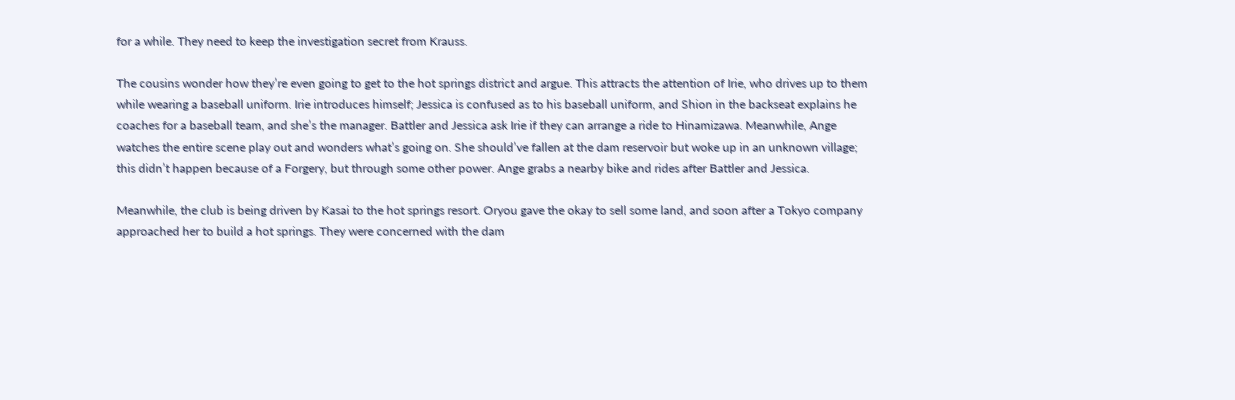for a while. They need to keep the investigation secret from Krauss.

The cousins wonder how they’re even going to get to the hot springs district and argue. This attracts the attention of Irie, who drives up to them while wearing a baseball uniform. Irie introduces himself; Jessica is confused as to his baseball uniform, and Shion in the backseat explains he coaches for a baseball team, and she’s the manager. Battler and Jessica ask Irie if they can arrange a ride to Hinamizawa. Meanwhile, Ange watches the entire scene play out and wonders what’s going on. She should’ve fallen at the dam reservoir but woke up in an unknown village; this didn’t happen because of a Forgery, but through some other power. Ange grabs a nearby bike and rides after Battler and Jessica.

Meanwhile, the club is being driven by Kasai to the hot springs resort. Oryou gave the okay to sell some land, and soon after a Tokyo company approached her to build a hot springs. They were concerned with the dam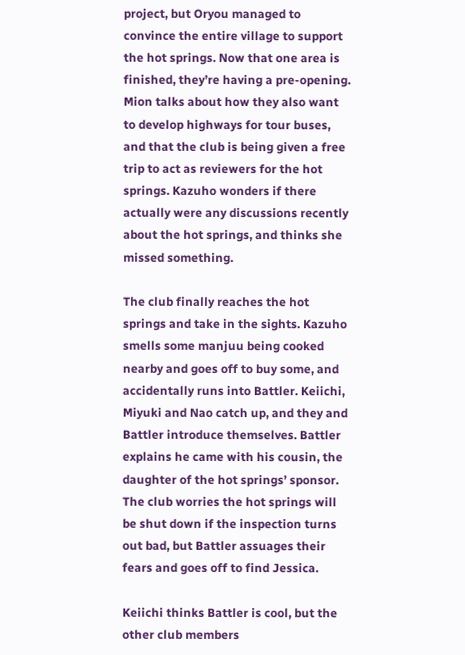project, but Oryou managed to convince the entire village to support the hot springs. Now that one area is finished, they’re having a pre-opening. Mion talks about how they also want to develop highways for tour buses, and that the club is being given a free trip to act as reviewers for the hot springs. Kazuho wonders if there actually were any discussions recently about the hot springs, and thinks she missed something.

The club finally reaches the hot springs and take in the sights. Kazuho smells some manjuu being cooked nearby and goes off to buy some, and accidentally runs into Battler. Keiichi, Miyuki and Nao catch up, and they and Battler introduce themselves. Battler explains he came with his cousin, the daughter of the hot springs’ sponsor. The club worries the hot springs will be shut down if the inspection turns out bad, but Battler assuages their fears and goes off to find Jessica.

Keiichi thinks Battler is cool, but the other club members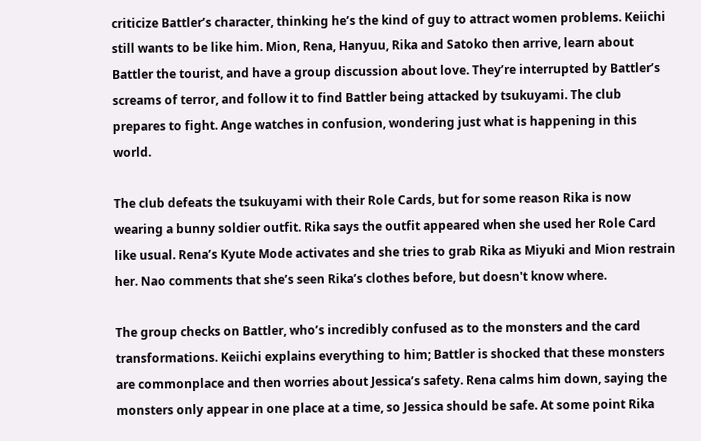criticize Battler’s character, thinking he’s the kind of guy to attract women problems. Keiichi still wants to be like him. Mion, Rena, Hanyuu, Rika and Satoko then arrive, learn about Battler the tourist, and have a group discussion about love. They’re interrupted by Battler’s screams of terror, and follow it to find Battler being attacked by tsukuyami. The club prepares to fight. Ange watches in confusion, wondering just what is happening in this world.

The club defeats the tsukuyami with their Role Cards, but for some reason Rika is now wearing a bunny soldier outfit. Rika says the outfit appeared when she used her Role Card like usual. Rena’s Kyute Mode activates and she tries to grab Rika as Miyuki and Mion restrain her. Nao comments that she’s seen Rika’s clothes before, but doesn't know where.

The group checks on Battler, who’s incredibly confused as to the monsters and the card transformations. Keiichi explains everything to him; Battler is shocked that these monsters are commonplace and then worries about Jessica’s safety. Rena calms him down, saying the monsters only appear in one place at a time, so Jessica should be safe. At some point Rika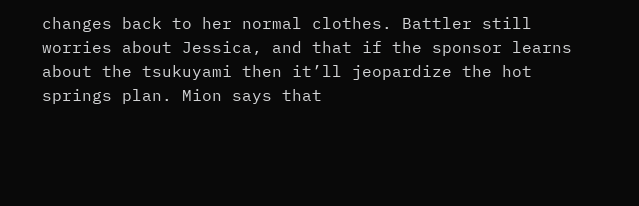changes back to her normal clothes. Battler still worries about Jessica, and that if the sponsor learns about the tsukuyami then it’ll jeopardize the hot springs plan. Mion says that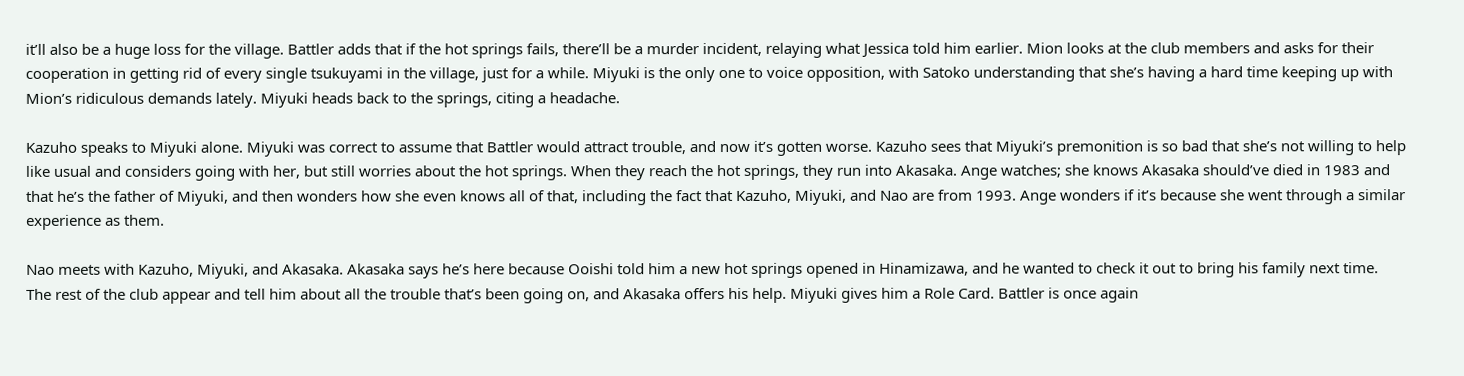it’ll also be a huge loss for the village. Battler adds that if the hot springs fails, there’ll be a murder incident, relaying what Jessica told him earlier. Mion looks at the club members and asks for their cooperation in getting rid of every single tsukuyami in the village, just for a while. Miyuki is the only one to voice opposition, with Satoko understanding that she’s having a hard time keeping up with Mion’s ridiculous demands lately. Miyuki heads back to the springs, citing a headache.

Kazuho speaks to Miyuki alone. Miyuki was correct to assume that Battler would attract trouble, and now it’s gotten worse. Kazuho sees that Miyuki’s premonition is so bad that she’s not willing to help like usual and considers going with her, but still worries about the hot springs. When they reach the hot springs, they run into Akasaka. Ange watches; she knows Akasaka should’ve died in 1983 and that he’s the father of Miyuki, and then wonders how she even knows all of that, including the fact that Kazuho, Miyuki, and Nao are from 1993. Ange wonders if it’s because she went through a similar experience as them.

Nao meets with Kazuho, Miyuki, and Akasaka. Akasaka says he’s here because Ooishi told him a new hot springs opened in Hinamizawa, and he wanted to check it out to bring his family next time. The rest of the club appear and tell him about all the trouble that’s been going on, and Akasaka offers his help. Miyuki gives him a Role Card. Battler is once again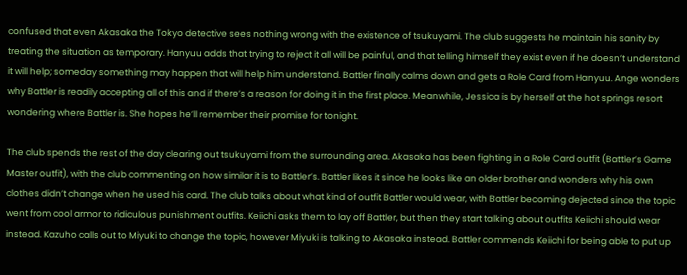confused that even Akasaka the Tokyo detective sees nothing wrong with the existence of tsukuyami. The club suggests he maintain his sanity by treating the situation as temporary. Hanyuu adds that trying to reject it all will be painful, and that telling himself they exist even if he doesn’t understand it will help; someday something may happen that will help him understand. Battler finally calms down and gets a Role Card from Hanyuu. Ange wonders why Battler is readily accepting all of this and if there’s a reason for doing it in the first place. Meanwhile, Jessica is by herself at the hot springs resort wondering where Battler is. She hopes he’ll remember their promise for tonight.

The club spends the rest of the day clearing out tsukuyami from the surrounding area. Akasaka has been fighting in a Role Card outfit (Battler’s Game Master outfit), with the club commenting on how similar it is to Battler’s. Battler likes it since he looks like an older brother and wonders why his own clothes didn’t change when he used his card. The club talks about what kind of outfit Battler would wear, with Battler becoming dejected since the topic went from cool armor to ridiculous punishment outfits. Keiichi asks them to lay off Battler, but then they start talking about outfits Keiichi should wear instead. Kazuho calls out to Miyuki to change the topic, however Miyuki is talking to Akasaka instead. Battler commends Keiichi for being able to put up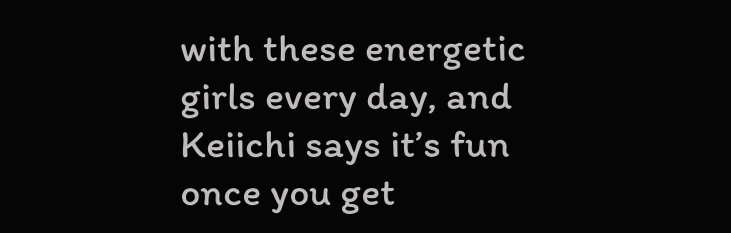with these energetic girls every day, and Keiichi says it’s fun once you get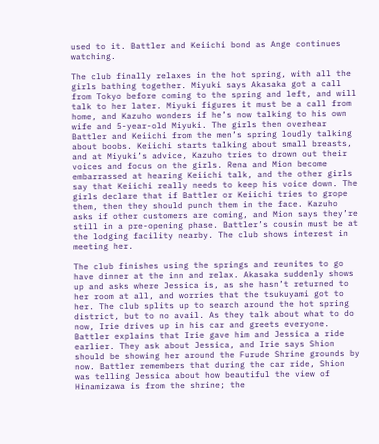used to it. Battler and Keiichi bond as Ange continues watching.

The club finally relaxes in the hot spring, with all the girls bathing together. Miyuki says Akasaka got a call from Tokyo before coming to the spring and left, and will talk to her later. Miyuki figures it must be a call from home, and Kazuho wonders if he’s now talking to his own wife and 5-year-old Miyuki. The girls then overhear Battler and Keiichi from the men’s spring loudly talking about boobs. Keiichi starts talking about small breasts, and at Miyuki’s advice, Kazuho tries to drown out their voices and focus on the girls. Rena and Mion become embarrassed at hearing Keiichi talk, and the other girls say that Keiichi really needs to keep his voice down. The girls declare that if Battler or Keiichi tries to grope them, then they should punch them in the face. Kazuho asks if other customers are coming, and Mion says they’re still in a pre-opening phase. Battler’s cousin must be at the lodging facility nearby. The club shows interest in meeting her.

The club finishes using the springs and reunites to go have dinner at the inn and relax. Akasaka suddenly shows up and asks where Jessica is, as she hasn’t returned to her room at all, and worries that the tsukuyami got to her. The club splits up to search around the hot spring district, but to no avail. As they talk about what to do now, Irie drives up in his car and greets everyone. Battler explains that Irie gave him and Jessica a ride earlier. They ask about Jessica, and Irie says Shion should be showing her around the Furude Shrine grounds by now. Battler remembers that during the car ride, Shion was telling Jessica about how beautiful the view of Hinamizawa is from the shrine; the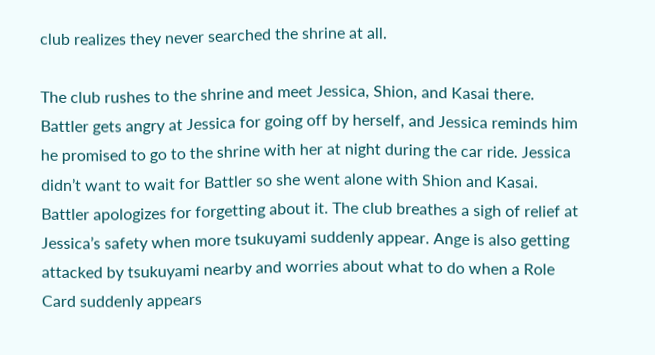club realizes they never searched the shrine at all.

The club rushes to the shrine and meet Jessica, Shion, and Kasai there. Battler gets angry at Jessica for going off by herself, and Jessica reminds him he promised to go to the shrine with her at night during the car ride. Jessica didn’t want to wait for Battler so she went alone with Shion and Kasai. Battler apologizes for forgetting about it. The club breathes a sigh of relief at Jessica’s safety when more tsukuyami suddenly appear. Ange is also getting attacked by tsukuyami nearby and worries about what to do when a Role Card suddenly appears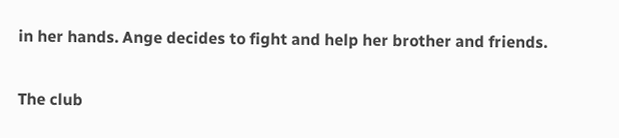in her hands. Ange decides to fight and help her brother and friends.

The club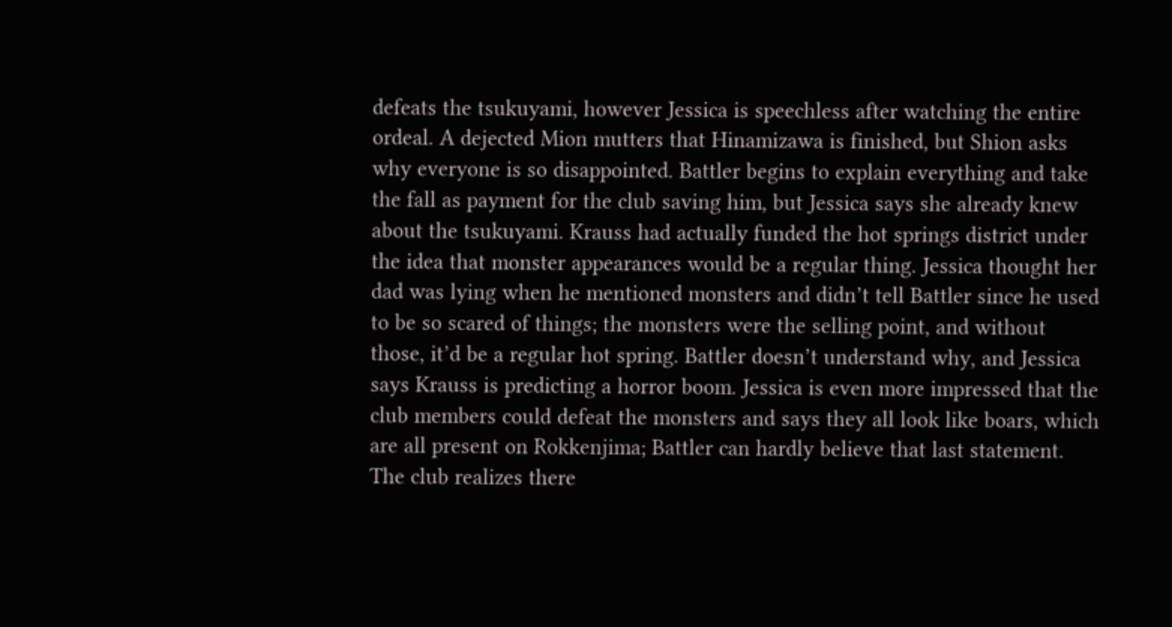defeats the tsukuyami, however Jessica is speechless after watching the entire ordeal. A dejected Mion mutters that Hinamizawa is finished, but Shion asks why everyone is so disappointed. Battler begins to explain everything and take the fall as payment for the club saving him, but Jessica says she already knew about the tsukuyami. Krauss had actually funded the hot springs district under the idea that monster appearances would be a regular thing. Jessica thought her dad was lying when he mentioned monsters and didn’t tell Battler since he used to be so scared of things; the monsters were the selling point, and without those, it’d be a regular hot spring. Battler doesn’t understand why, and Jessica says Krauss is predicting a horror boom. Jessica is even more impressed that the club members could defeat the monsters and says they all look like boars, which are all present on Rokkenjima; Battler can hardly believe that last statement. The club realizes there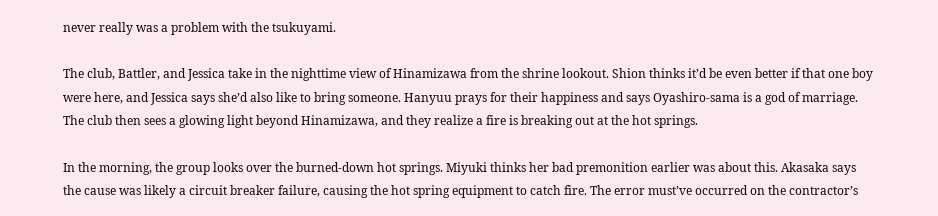never really was a problem with the tsukuyami.

The club, Battler, and Jessica take in the nighttime view of Hinamizawa from the shrine lookout. Shion thinks it’d be even better if that one boy were here, and Jessica says she’d also like to bring someone. Hanyuu prays for their happiness and says Oyashiro-sama is a god of marriage. The club then sees a glowing light beyond Hinamizawa, and they realize a fire is breaking out at the hot springs.

In the morning, the group looks over the burned-down hot springs. Miyuki thinks her bad premonition earlier was about this. Akasaka says the cause was likely a circuit breaker failure, causing the hot spring equipment to catch fire. The error must’ve occurred on the contractor’s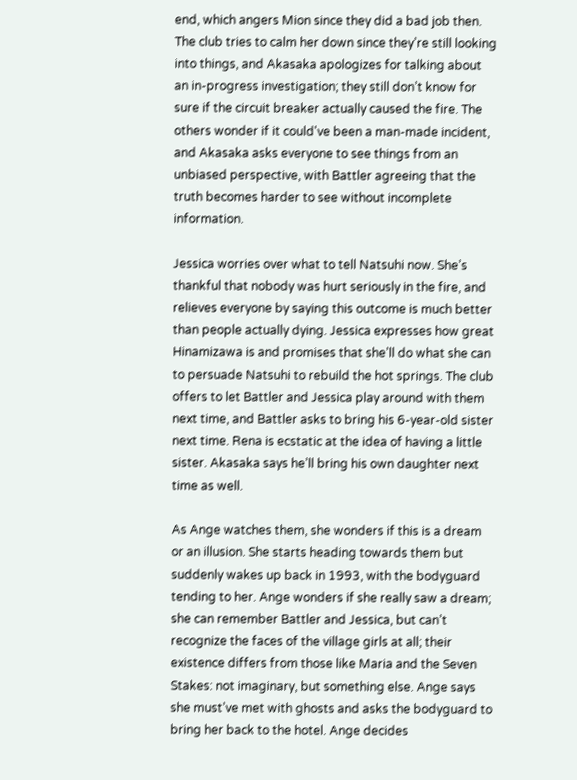end, which angers Mion since they did a bad job then. The club tries to calm her down since they’re still looking into things, and Akasaka apologizes for talking about an in-progress investigation; they still don’t know for sure if the circuit breaker actually caused the fire. The others wonder if it could've been a man-made incident, and Akasaka asks everyone to see things from an unbiased perspective, with Battler agreeing that the truth becomes harder to see without incomplete information.

Jessica worries over what to tell Natsuhi now. She’s thankful that nobody was hurt seriously in the fire, and relieves everyone by saying this outcome is much better than people actually dying. Jessica expresses how great Hinamizawa is and promises that she’ll do what she can to persuade Natsuhi to rebuild the hot springs. The club offers to let Battler and Jessica play around with them next time, and Battler asks to bring his 6-year-old sister next time. Rena is ecstatic at the idea of having a little sister. Akasaka says he’ll bring his own daughter next time as well.

As Ange watches them, she wonders if this is a dream or an illusion. She starts heading towards them but suddenly wakes up back in 1993, with the bodyguard tending to her. Ange wonders if she really saw a dream; she can remember Battler and Jessica, but can’t recognize the faces of the village girls at all; their existence differs from those like Maria and the Seven Stakes: not imaginary, but something else. Ange says she must’ve met with ghosts and asks the bodyguard to bring her back to the hotel. Ange decides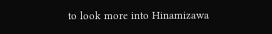to look more into Hinamizawa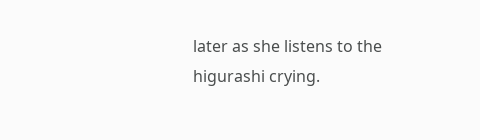later as she listens to the higurashi crying.